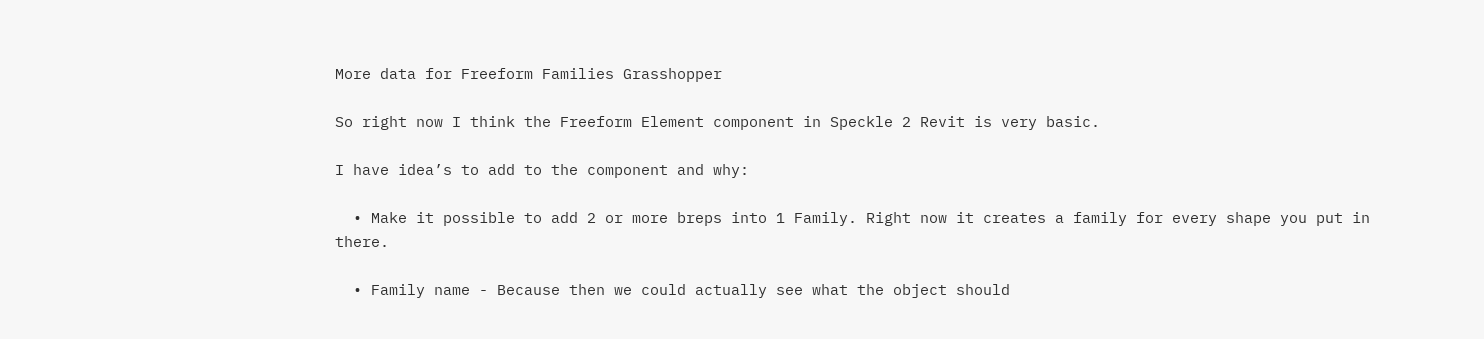More data for Freeform Families Grasshopper

So right now I think the Freeform Element component in Speckle 2 Revit is very basic.

I have idea’s to add to the component and why:

  • Make it possible to add 2 or more breps into 1 Family. Right now it creates a family for every shape you put in there.

  • Family name - Because then we could actually see what the object should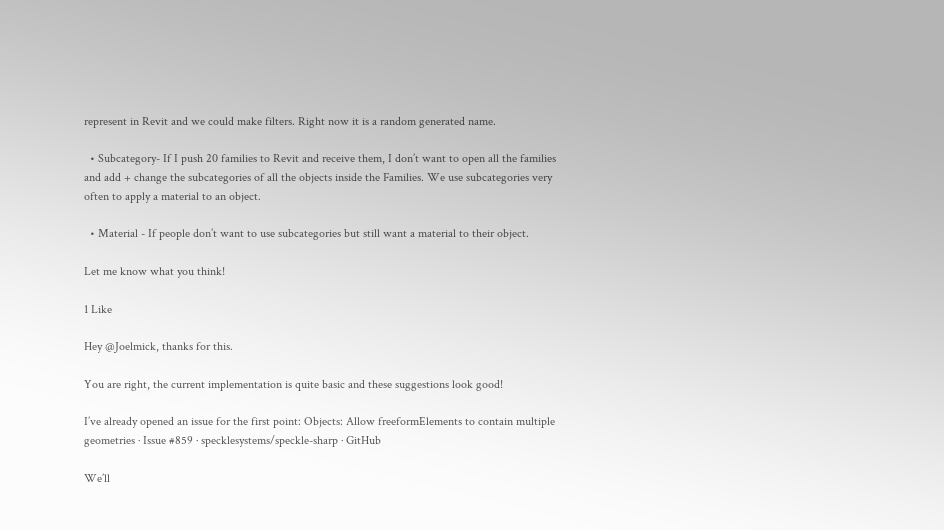represent in Revit and we could make filters. Right now it is a random generated name.

  • Subcategory- If I push 20 families to Revit and receive them, I don’t want to open all the families and add + change the subcategories of all the objects inside the Families. We use subcategories very often to apply a material to an object.

  • Material - If people don’t want to use subcategories but still want a material to their object.

Let me know what you think!

1 Like

Hey @Joelmick, thanks for this.

You are right, the current implementation is quite basic and these suggestions look good!

I’ve already opened an issue for the first point: Objects: Allow freeformElements to contain multiple geometries · Issue #859 · specklesystems/speckle-sharp · GitHub

We’ll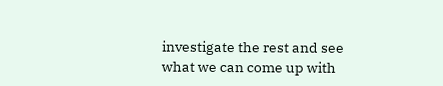investigate the rest and see what we can come up with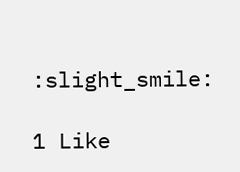:slight_smile:

1 Like